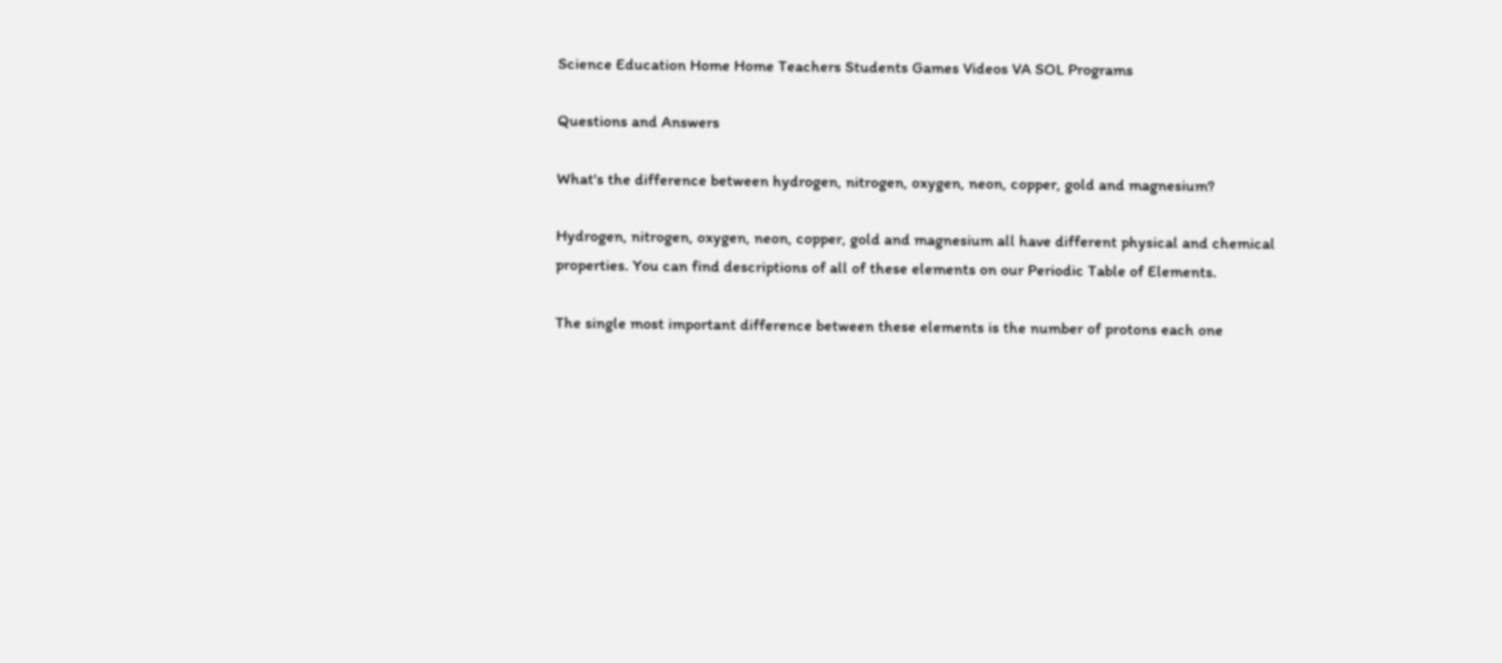Science Education Home Home Teachers Students Games Videos VA SOL Programs

Questions and Answers

What's the difference between hydrogen, nitrogen, oxygen, neon, copper, gold and magnesium?

Hydrogen, nitrogen, oxygen, neon, copper, gold and magnesium all have different physical and chemical properties. You can find descriptions of all of these elements on our Periodic Table of Elements.

The single most important difference between these elements is the number of protons each one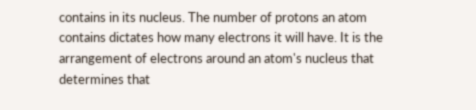contains in its nucleus. The number of protons an atom contains dictates how many electrons it will have. It is the arrangement of electrons around an atom's nucleus that determines that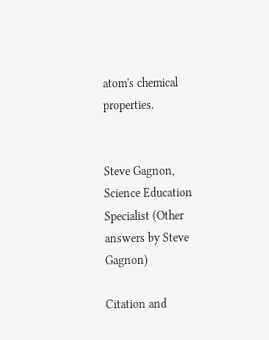atom's chemical properties.


Steve Gagnon, Science Education Specialist (Other answers by Steve Gagnon)

Citation and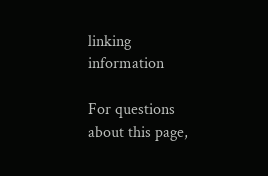linking information

For questions about this page,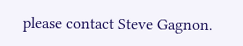please contact Steve Gagnon.